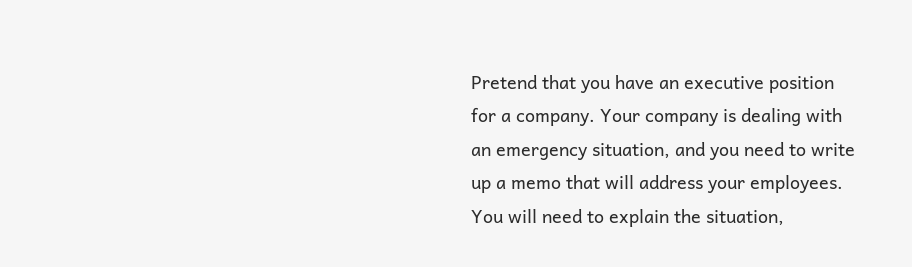Pretend that you have an executive position for a company. Your company is dealing with an emergency situation, and you need to write up a memo that will address your employees. You will need to explain the situation,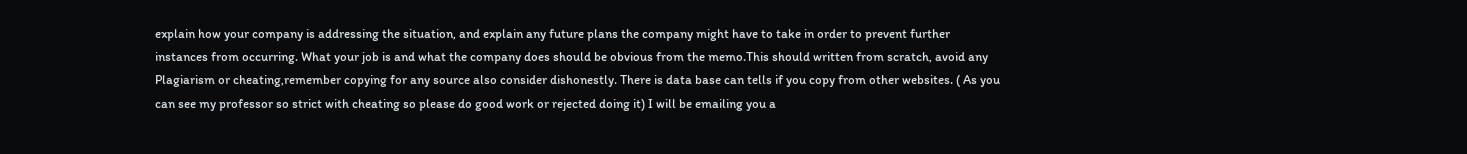explain how your company is addressing the situation, and explain any future plans the company might have to take in order to prevent further instances from occurring. What your job is and what the company does should be obvious from the memo.This should written from scratch, avoid any Plagiarism or cheating,remember copying for any source also consider dishonestly. There is data base can tells if you copy from other websites. ( As you can see my professor so strict with cheating so please do good work or rejected doing it) I will be emailing you a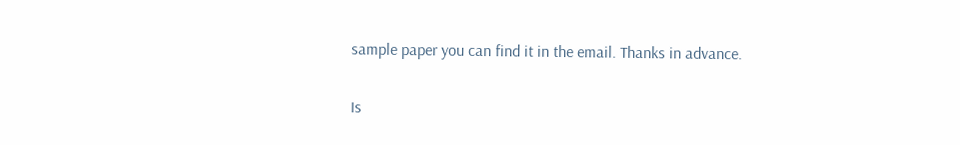sample paper you can find it in the email. Thanks in advance.


Is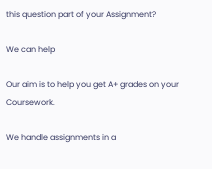this question part of your Assignment?

We can help

Our aim is to help you get A+ grades on your Coursework.

We handle assignments in a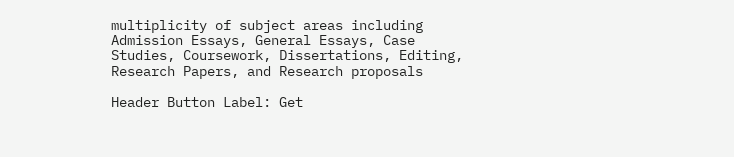multiplicity of subject areas including Admission Essays, General Essays, Case Studies, Coursework, Dissertations, Editing, Research Papers, and Research proposals

Header Button Label: Get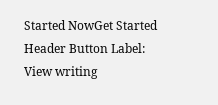Started NowGet Started Header Button Label: View writing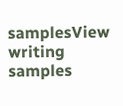samplesView writing samples